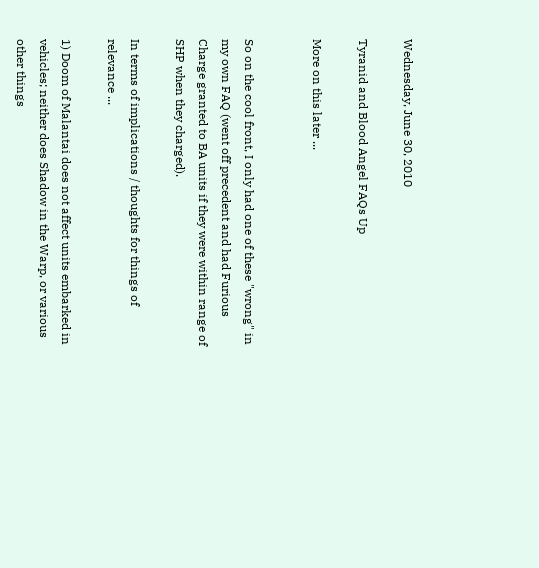Wednesday, June 30, 2010

Tyranid and Blood Angel FAQs Up

More on this later ...


So on the cool front, I only had one of these "wrong" in my own FAQ (went off precedent and had Furious Charge granted to BA units if they were within range of SHP when they charged).

In terms of implications / thoughts for things of relevance ...

1) Doom of Malantai does not affect units embarked in vehicles; neither does Shadow in the Warp, or various other things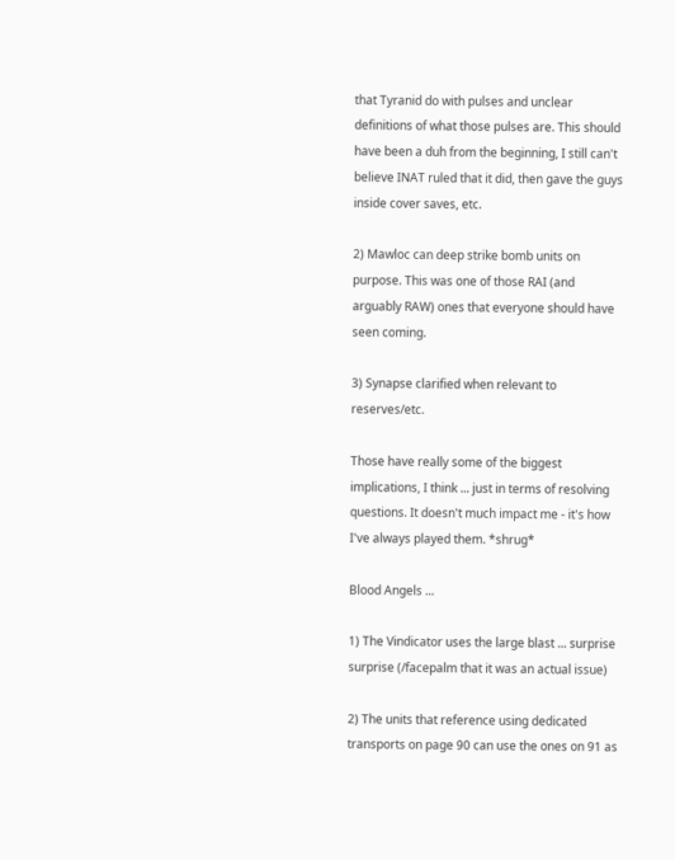that Tyranid do with pulses and unclear definitions of what those pulses are. This should have been a duh from the beginning, I still can't believe INAT ruled that it did, then gave the guys inside cover saves, etc.

2) Mawloc can deep strike bomb units on purpose. This was one of those RAI (and arguably RAW) ones that everyone should have seen coming.

3) Synapse clarified when relevant to reserves/etc.

Those have really some of the biggest implications, I think ... just in terms of resolving questions. It doesn't much impact me - it's how I've always played them. *shrug*

Blood Angels ...

1) The Vindicator uses the large blast ... surprise surprise (/facepalm that it was an actual issue)

2) The units that reference using dedicated transports on page 90 can use the ones on 91 as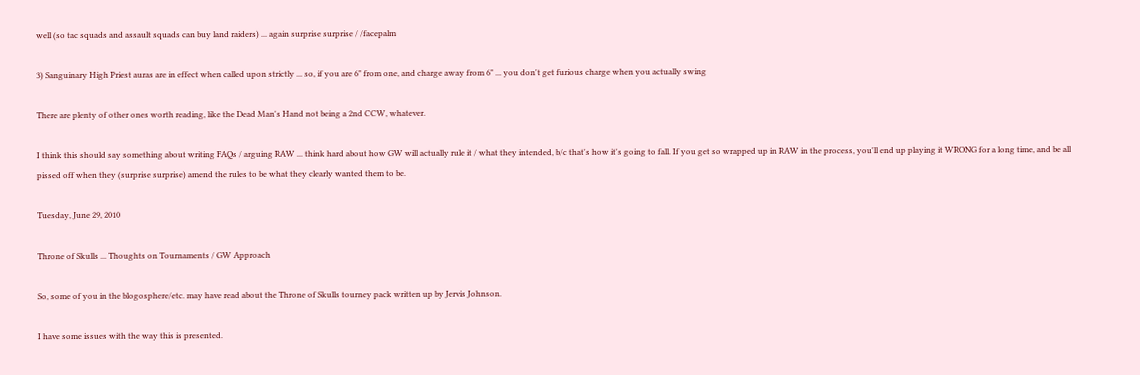well (so tac squads and assault squads can buy land raiders) ... again surprise surprise / /facepalm

3) Sanguinary High Priest auras are in effect when called upon strictly ... so, if you are 6" from one, and charge away from 6" ... you don't get furious charge when you actually swing

There are plenty of other ones worth reading, like the Dead Man's Hand not being a 2nd CCW, whatever.

I think this should say something about writing FAQs / arguing RAW ... think hard about how GW will actually rule it / what they intended, b/c that's how it's going to fall. If you get so wrapped up in RAW in the process, you'll end up playing it WRONG for a long time, and be all pissed off when they (surprise surprise) amend the rules to be what they clearly wanted them to be.

Tuesday, June 29, 2010

Throne of Skulls ... Thoughts on Tournaments / GW Approach

So, some of you in the blogosphere/etc. may have read about the Throne of Skulls tourney pack written up by Jervis Johnson.

I have some issues with the way this is presented.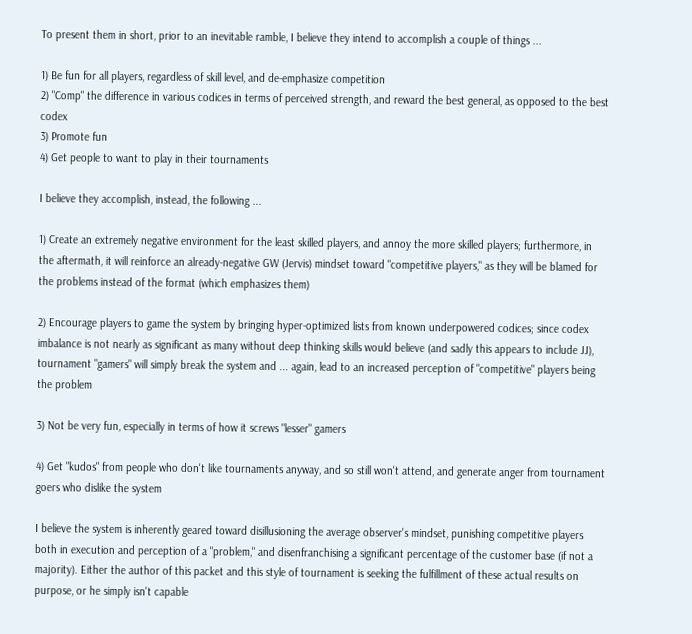To present them in short, prior to an inevitable ramble, I believe they intend to accomplish a couple of things ...

1) Be fun for all players, regardless of skill level, and de-emphasize competition
2) "Comp" the difference in various codices in terms of perceived strength, and reward the best general, as opposed to the best codex
3) Promote fun
4) Get people to want to play in their tournaments

I believe they accomplish, instead, the following ...

1) Create an extremely negative environment for the least skilled players, and annoy the more skilled players; furthermore, in the aftermath, it will reinforce an already-negative GW (Jervis) mindset toward "competitive players," as they will be blamed for the problems instead of the format (which emphasizes them)

2) Encourage players to game the system by bringing hyper-optimized lists from known underpowered codices; since codex imbalance is not nearly as significant as many without deep thinking skills would believe (and sadly this appears to include JJ), tournament "gamers" will simply break the system and ... again, lead to an increased perception of "competitive" players being the problem

3) Not be very fun, especially in terms of how it screws "lesser" gamers

4) Get "kudos" from people who don't like tournaments anyway, and so still won't attend, and generate anger from tournament goers who dislike the system

I believe the system is inherently geared toward disillusioning the average observer's mindset, punishing competitive players both in execution and perception of a "problem," and disenfranchising a significant percentage of the customer base (if not a majority). Either the author of this packet and this style of tournament is seeking the fulfillment of these actual results on purpose, or he simply isn't capable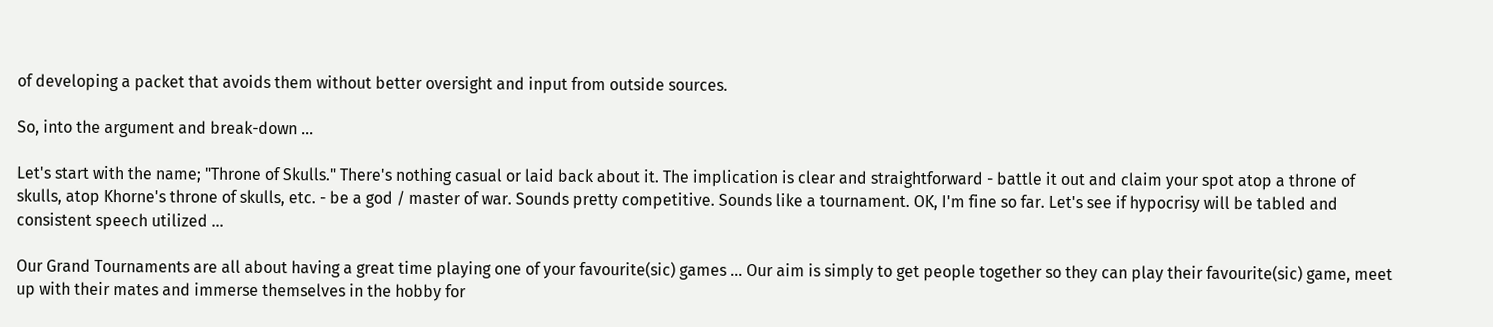of developing a packet that avoids them without better oversight and input from outside sources.

So, into the argument and break-down ...

Let's start with the name; "Throne of Skulls." There's nothing casual or laid back about it. The implication is clear and straightforward - battle it out and claim your spot atop a throne of skulls, atop Khorne's throne of skulls, etc. - be a god / master of war. Sounds pretty competitive. Sounds like a tournament. OK, I'm fine so far. Let's see if hypocrisy will be tabled and consistent speech utilized ...

Our Grand Tournaments are all about having a great time playing one of your favourite(sic) games ... Our aim is simply to get people together so they can play their favourite(sic) game, meet up with their mates and immerse themselves in the hobby for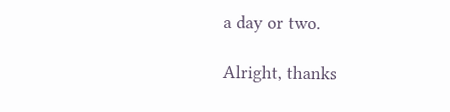a day or two.

Alright, thanks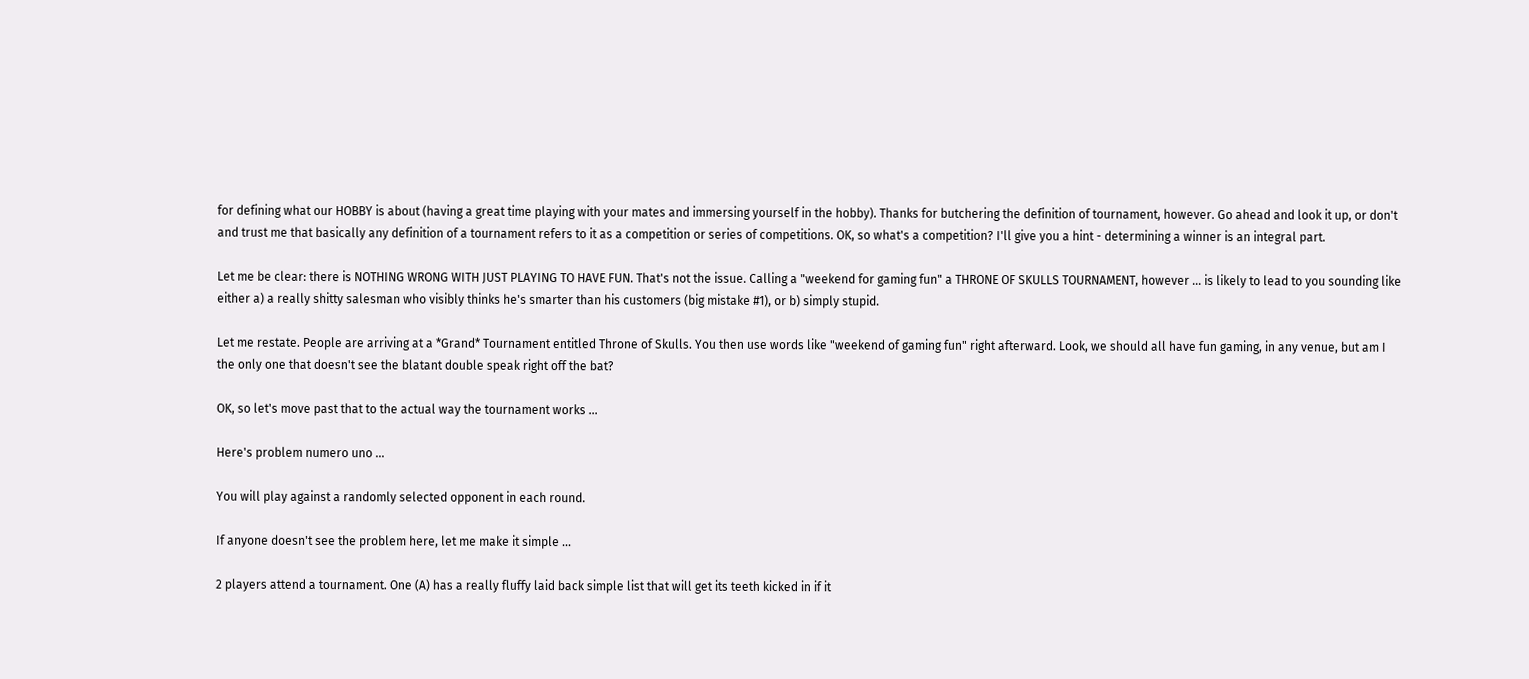for defining what our HOBBY is about (having a great time playing with your mates and immersing yourself in the hobby). Thanks for butchering the definition of tournament, however. Go ahead and look it up, or don't and trust me that basically any definition of a tournament refers to it as a competition or series of competitions. OK, so what's a competition? I'll give you a hint - determining a winner is an integral part.

Let me be clear: there is NOTHING WRONG WITH JUST PLAYING TO HAVE FUN. That's not the issue. Calling a "weekend for gaming fun" a THRONE OF SKULLS TOURNAMENT, however ... is likely to lead to you sounding like either a) a really shitty salesman who visibly thinks he's smarter than his customers (big mistake #1), or b) simply stupid.

Let me restate. People are arriving at a *Grand* Tournament entitled Throne of Skulls. You then use words like "weekend of gaming fun" right afterward. Look, we should all have fun gaming, in any venue, but am I the only one that doesn't see the blatant double speak right off the bat?

OK, so let's move past that to the actual way the tournament works ...

Here's problem numero uno ...

You will play against a randomly selected opponent in each round.

If anyone doesn't see the problem here, let me make it simple ...

2 players attend a tournament. One (A) has a really fluffy laid back simple list that will get its teeth kicked in if it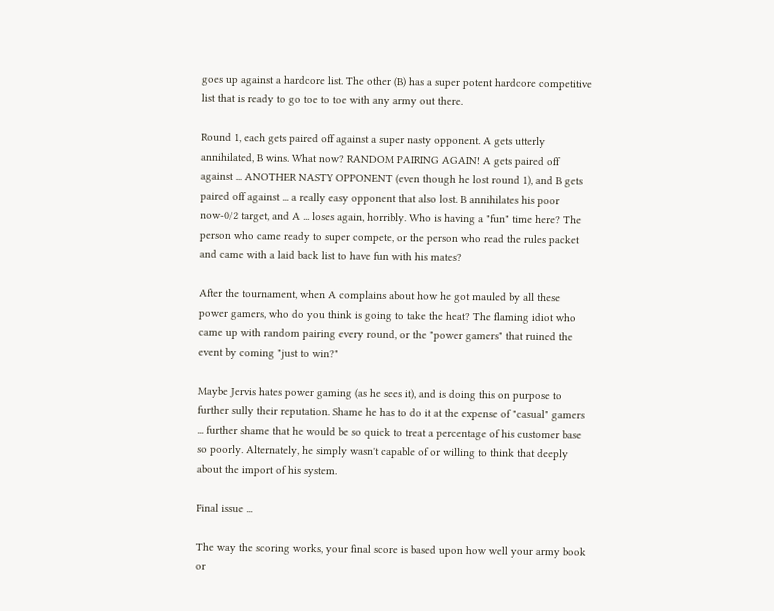goes up against a hardcore list. The other (B) has a super potent hardcore competitive list that is ready to go toe to toe with any army out there.

Round 1, each gets paired off against a super nasty opponent. A gets utterly annihilated, B wins. What now? RANDOM PAIRING AGAIN! A gets paired off against ... ANOTHER NASTY OPPONENT (even though he lost round 1), and B gets paired off against ... a really easy opponent that also lost. B annihilates his poor now-0/2 target, and A ... loses again, horribly. Who is having a "fun" time here? The person who came ready to super compete, or the person who read the rules packet and came with a laid back list to have fun with his mates?

After the tournament, when A complains about how he got mauled by all these power gamers, who do you think is going to take the heat? The flaming idiot who came up with random pairing every round, or the "power gamers" that ruined the event by coming "just to win?"

Maybe Jervis hates power gaming (as he sees it), and is doing this on purpose to further sully their reputation. Shame he has to do it at the expense of "casual" gamers ... further shame that he would be so quick to treat a percentage of his customer base so poorly. Alternately, he simply wasn't capable of or willing to think that deeply about the import of his system.

Final issue ...

The way the scoring works, your final score is based upon how well your army book or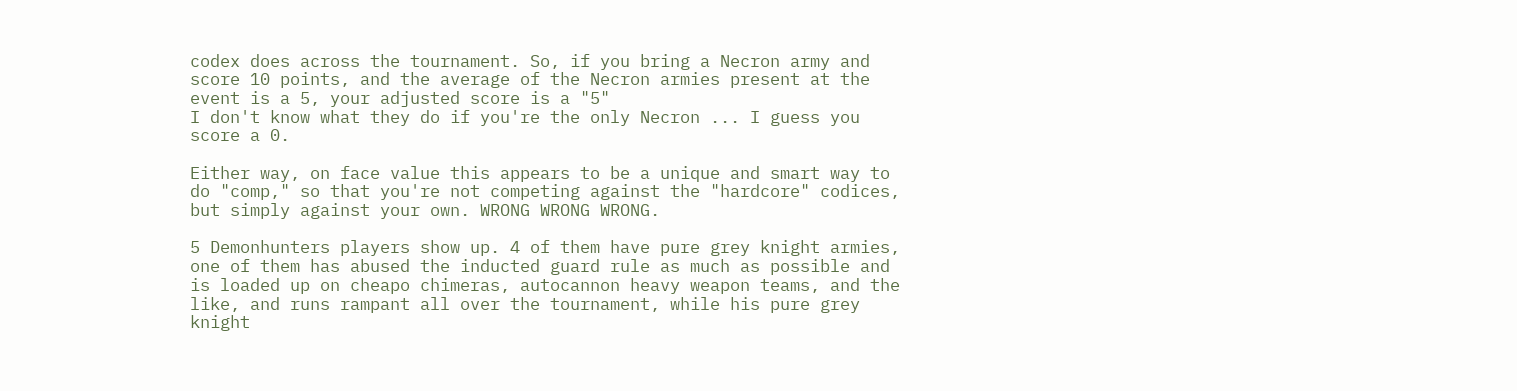codex does across the tournament. So, if you bring a Necron army and score 10 points, and the average of the Necron armies present at the event is a 5, your adjusted score is a "5"
I don't know what they do if you're the only Necron ... I guess you score a 0.

Either way, on face value this appears to be a unique and smart way to do "comp," so that you're not competing against the "hardcore" codices, but simply against your own. WRONG WRONG WRONG.

5 Demonhunters players show up. 4 of them have pure grey knight armies, one of them has abused the inducted guard rule as much as possible and is loaded up on cheapo chimeras, autocannon heavy weapon teams, and the like, and runs rampant all over the tournament, while his pure grey knight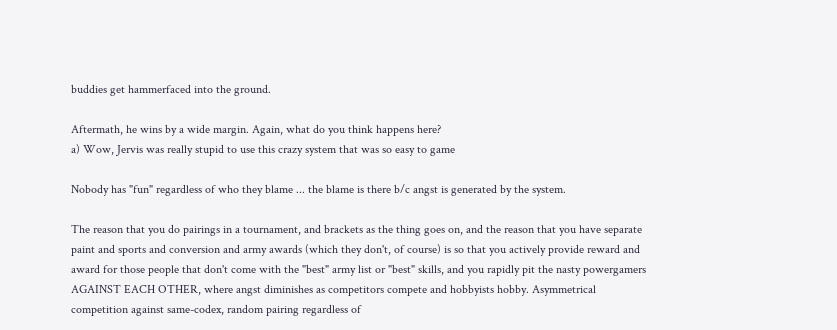buddies get hammerfaced into the ground.

Aftermath, he wins by a wide margin. Again, what do you think happens here?
a) Wow, Jervis was really stupid to use this crazy system that was so easy to game

Nobody has "fun" regardless of who they blame ... the blame is there b/c angst is generated by the system.

The reason that you do pairings in a tournament, and brackets as the thing goes on, and the reason that you have separate paint and sports and conversion and army awards (which they don't, of course) is so that you actively provide reward and award for those people that don't come with the "best" army list or "best" skills, and you rapidly pit the nasty powergamers AGAINST EACH OTHER, where angst diminishes as competitors compete and hobbyists hobby. Asymmetrical competition against same-codex, random pairing regardless of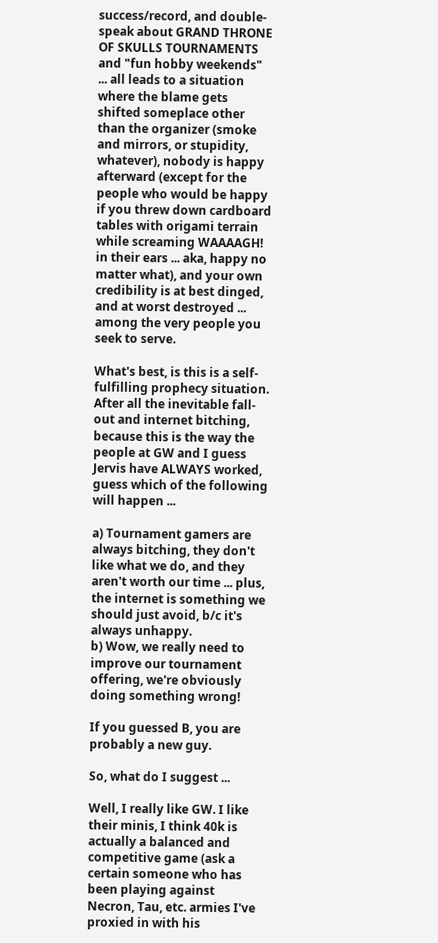success/record, and double-speak about GRAND THRONE OF SKULLS TOURNAMENTS and "fun hobby weekends" ... all leads to a situation where the blame gets shifted someplace other than the organizer (smoke and mirrors, or stupidity, whatever), nobody is happy afterward (except for the people who would be happy if you threw down cardboard tables with origami terrain while screaming WAAAAGH! in their ears ... aka, happy no matter what), and your own credibility is at best dinged, and at worst destroyed ... among the very people you seek to serve.

What's best, is this is a self-fulfilling prophecy situation. After all the inevitable fall-out and internet bitching, because this is the way the people at GW and I guess Jervis have ALWAYS worked, guess which of the following will happen ...

a) Tournament gamers are always bitching, they don't like what we do, and they aren't worth our time ... plus, the internet is something we should just avoid, b/c it's always unhappy.
b) Wow, we really need to improve our tournament offering, we're obviously doing something wrong!

If you guessed B, you are probably a new guy.

So, what do I suggest ...

Well, I really like GW. I like their minis, I think 40k is actually a balanced and competitive game (ask a certain someone who has been playing against Necron, Tau, etc. armies I've proxied in with his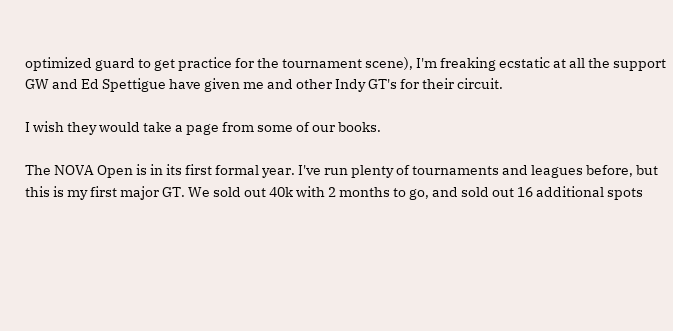optimized guard to get practice for the tournament scene), I'm freaking ecstatic at all the support GW and Ed Spettigue have given me and other Indy GT's for their circuit.

I wish they would take a page from some of our books.

The NOVA Open is in its first formal year. I've run plenty of tournaments and leagues before, but this is my first major GT. We sold out 40k with 2 months to go, and sold out 16 additional spots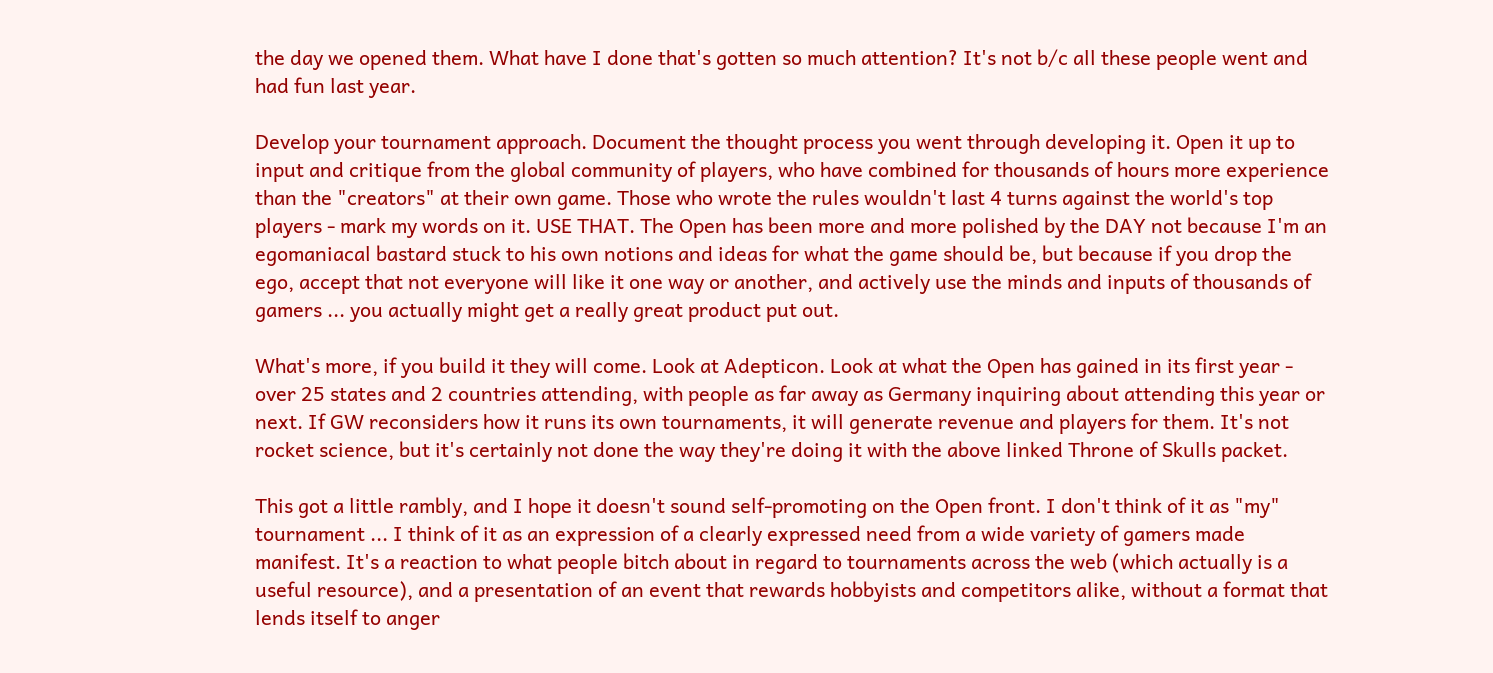the day we opened them. What have I done that's gotten so much attention? It's not b/c all these people went and had fun last year.

Develop your tournament approach. Document the thought process you went through developing it. Open it up to input and critique from the global community of players, who have combined for thousands of hours more experience than the "creators" at their own game. Those who wrote the rules wouldn't last 4 turns against the world's top players - mark my words on it. USE THAT. The Open has been more and more polished by the DAY not because I'm an egomaniacal bastard stuck to his own notions and ideas for what the game should be, but because if you drop the ego, accept that not everyone will like it one way or another, and actively use the minds and inputs of thousands of gamers ... you actually might get a really great product put out.

What's more, if you build it they will come. Look at Adepticon. Look at what the Open has gained in its first year - over 25 states and 2 countries attending, with people as far away as Germany inquiring about attending this year or next. If GW reconsiders how it runs its own tournaments, it will generate revenue and players for them. It's not rocket science, but it's certainly not done the way they're doing it with the above linked Throne of Skulls packet.

This got a little rambly, and I hope it doesn't sound self-promoting on the Open front. I don't think of it as "my" tournament ... I think of it as an expression of a clearly expressed need from a wide variety of gamers made manifest. It's a reaction to what people bitch about in regard to tournaments across the web (which actually is a useful resource), and a presentation of an event that rewards hobbyists and competitors alike, without a format that lends itself to anger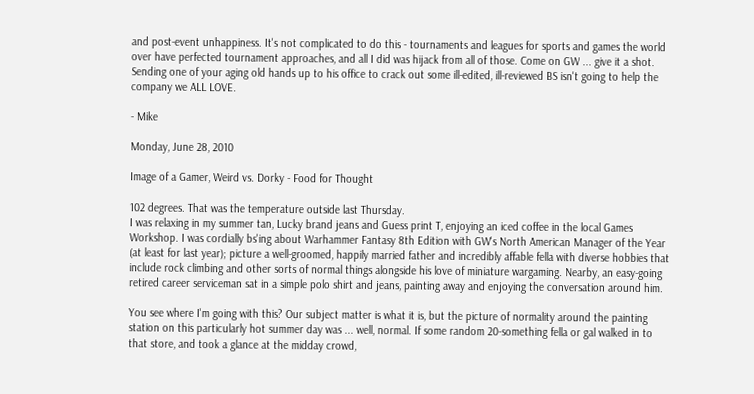and post-event unhappiness. It's not complicated to do this - tournaments and leagues for sports and games the world over have perfected tournament approaches, and all I did was hijack from all of those. Come on GW ... give it a shot. Sending one of your aging old hands up to his office to crack out some ill-edited, ill-reviewed BS isn't going to help the company we ALL LOVE.

- Mike

Monday, June 28, 2010

Image of a Gamer, Weird vs. Dorky - Food for Thought

102 degrees. That was the temperature outside last Thursday.
I was relaxing in my summer tan, Lucky brand jeans and Guess print T, enjoying an iced coffee in the local Games Workshop. I was cordially bs'ing about Warhammer Fantasy 8th Edition with GW's North American Manager of the Year (at least for last year); picture a well-groomed, happily married father and incredibly affable fella with diverse hobbies that include rock climbing and other sorts of normal things alongside his love of miniature wargaming. Nearby, an easy-going retired career serviceman sat in a simple polo shirt and jeans, painting away and enjoying the conversation around him.

You see where I'm going with this? Our subject matter is what it is, but the picture of normality around the painting station on this particularly hot summer day was ... well, normal. If some random 20-something fella or gal walked in to that store, and took a glance at the midday crowd,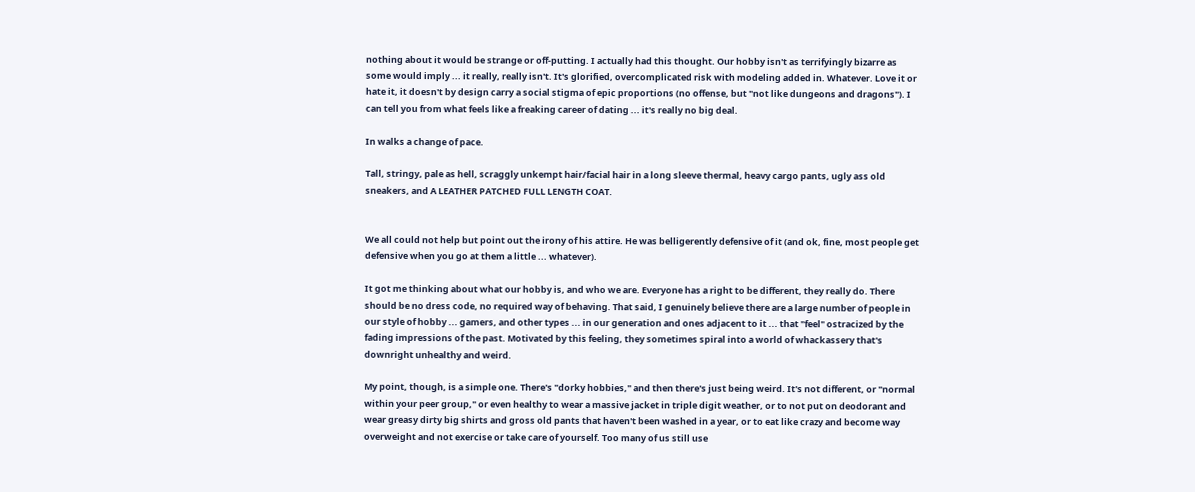nothing about it would be strange or off-putting. I actually had this thought. Our hobby isn't as terrifyingly bizarre as some would imply ... it really, really isn't. It's glorified, overcomplicated risk with modeling added in. Whatever. Love it or hate it, it doesn't by design carry a social stigma of epic proportions (no offense, but "not like dungeons and dragons"). I can tell you from what feels like a freaking career of dating ... it's really no big deal.

In walks a change of pace.

Tall, stringy, pale as hell, scraggly unkempt hair/facial hair in a long sleeve thermal, heavy cargo pants, ugly ass old sneakers, and A LEATHER PATCHED FULL LENGTH COAT.


We all could not help but point out the irony of his attire. He was belligerently defensive of it (and ok, fine, most people get defensive when you go at them a little ... whatever).

It got me thinking about what our hobby is, and who we are. Everyone has a right to be different, they really do. There should be no dress code, no required way of behaving. That said, I genuinely believe there are a large number of people in our style of hobby ... gamers, and other types ... in our generation and ones adjacent to it ... that "feel" ostracized by the fading impressions of the past. Motivated by this feeling, they sometimes spiral into a world of whackassery that's downright unhealthy and weird.

My point, though, is a simple one. There's "dorky hobbies," and then there's just being weird. It's not different, or "normal within your peer group," or even healthy to wear a massive jacket in triple digit weather, or to not put on deodorant and wear greasy dirty big shirts and gross old pants that haven't been washed in a year, or to eat like crazy and become way overweight and not exercise or take care of yourself. Too many of us still use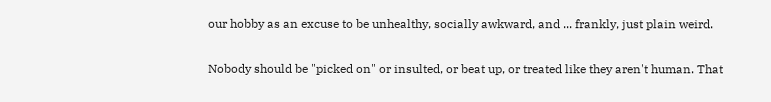our hobby as an excuse to be unhealthy, socially awkward, and ... frankly, just plain weird.

Nobody should be "picked on" or insulted, or beat up, or treated like they aren't human. That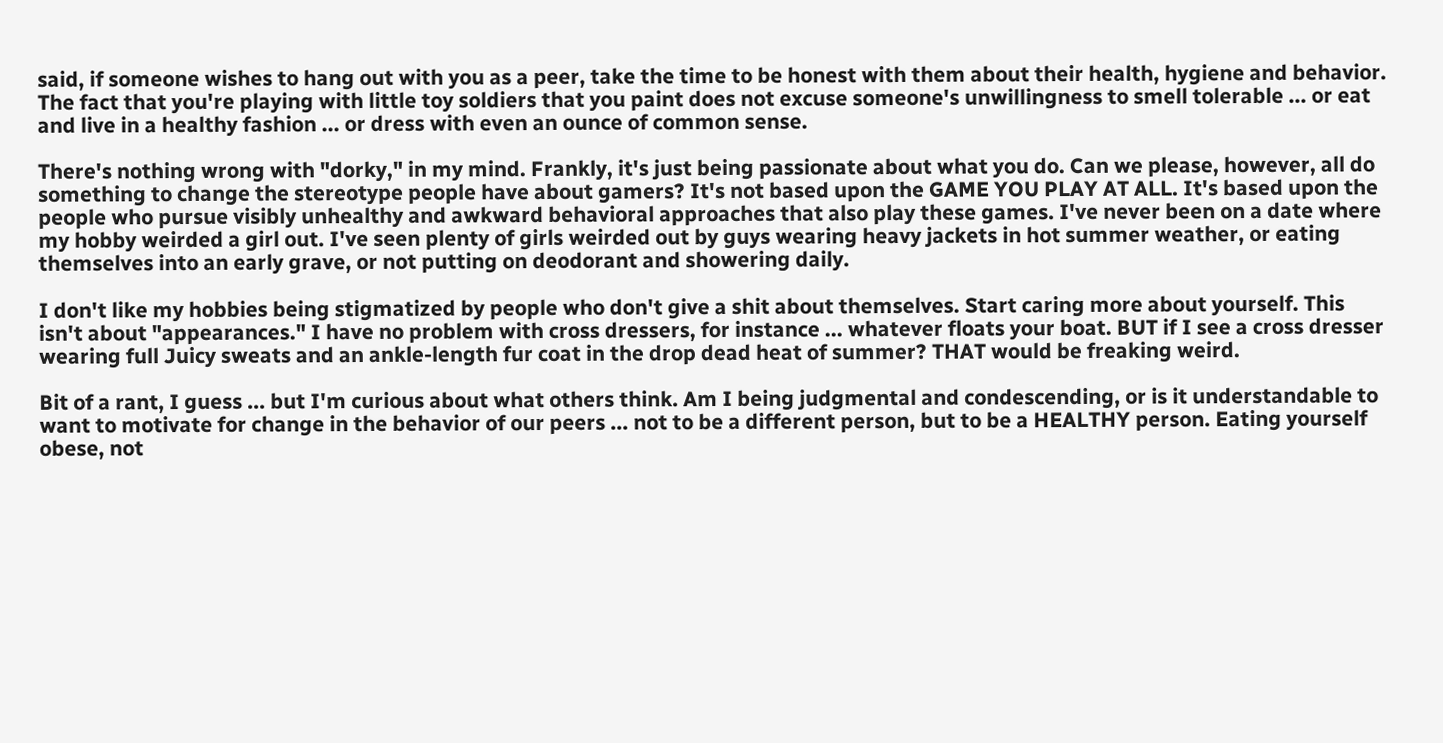said, if someone wishes to hang out with you as a peer, take the time to be honest with them about their health, hygiene and behavior. The fact that you're playing with little toy soldiers that you paint does not excuse someone's unwillingness to smell tolerable ... or eat and live in a healthy fashion ... or dress with even an ounce of common sense.

There's nothing wrong with "dorky," in my mind. Frankly, it's just being passionate about what you do. Can we please, however, all do something to change the stereotype people have about gamers? It's not based upon the GAME YOU PLAY AT ALL. It's based upon the people who pursue visibly unhealthy and awkward behavioral approaches that also play these games. I've never been on a date where my hobby weirded a girl out. I've seen plenty of girls weirded out by guys wearing heavy jackets in hot summer weather, or eating themselves into an early grave, or not putting on deodorant and showering daily.

I don't like my hobbies being stigmatized by people who don't give a shit about themselves. Start caring more about yourself. This isn't about "appearances." I have no problem with cross dressers, for instance ... whatever floats your boat. BUT if I see a cross dresser wearing full Juicy sweats and an ankle-length fur coat in the drop dead heat of summer? THAT would be freaking weird.

Bit of a rant, I guess ... but I'm curious about what others think. Am I being judgmental and condescending, or is it understandable to want to motivate for change in the behavior of our peers ... not to be a different person, but to be a HEALTHY person. Eating yourself obese, not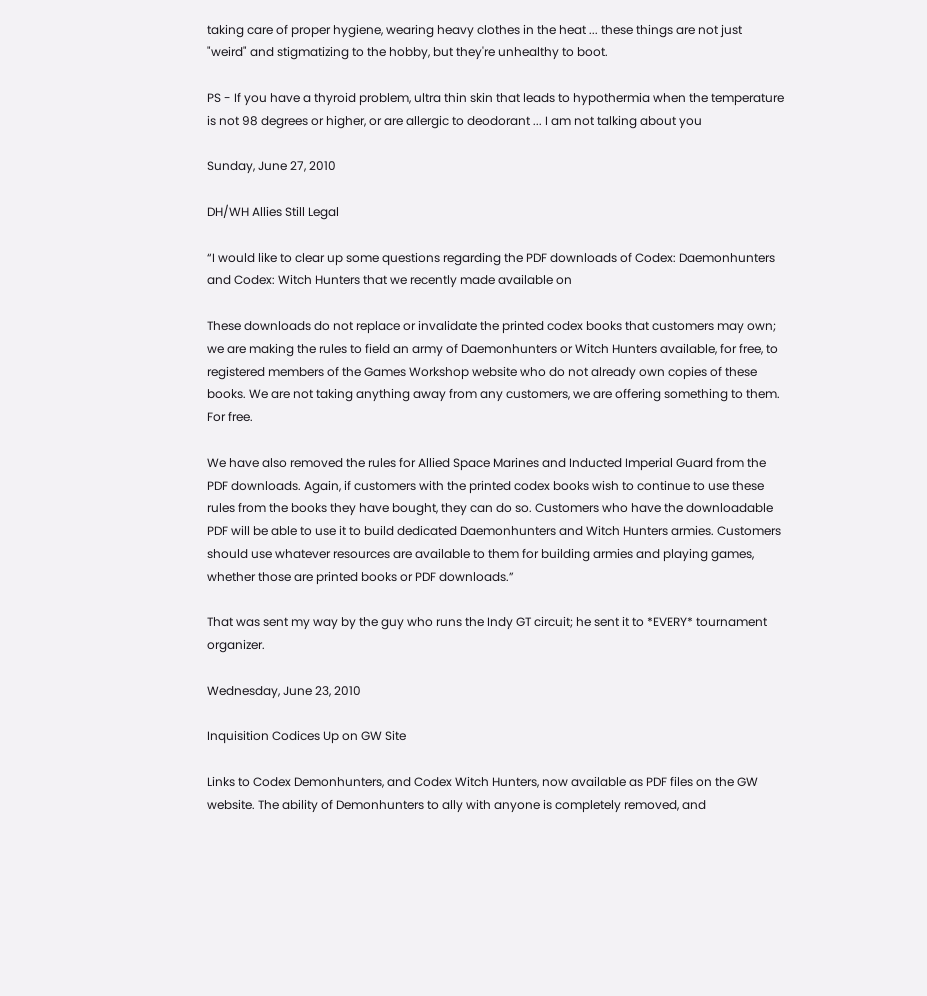taking care of proper hygiene, wearing heavy clothes in the heat ... these things are not just "weird" and stigmatizing to the hobby, but they're unhealthy to boot.

PS - If you have a thyroid problem, ultra thin skin that leads to hypothermia when the temperature is not 98 degrees or higher, or are allergic to deodorant ... I am not talking about you

Sunday, June 27, 2010

DH/WH Allies Still Legal

“I would like to clear up some questions regarding the PDF downloads of Codex: Daemonhunters and Codex: Witch Hunters that we recently made available on

These downloads do not replace or invalidate the printed codex books that customers may own; we are making the rules to field an army of Daemonhunters or Witch Hunters available, for free, to registered members of the Games Workshop website who do not already own copies of these books. We are not taking anything away from any customers, we are offering something to them. For free.

We have also removed the rules for Allied Space Marines and Inducted Imperial Guard from the PDF downloads. Again, if customers with the printed codex books wish to continue to use these rules from the books they have bought, they can do so. Customers who have the downloadable PDF will be able to use it to build dedicated Daemonhunters and Witch Hunters armies. Customers should use whatever resources are available to them for building armies and playing games, whether those are printed books or PDF downloads.”

That was sent my way by the guy who runs the Indy GT circuit; he sent it to *EVERY* tournament organizer.

Wednesday, June 23, 2010

Inquisition Codices Up on GW Site

Links to Codex Demonhunters, and Codex Witch Hunters, now available as PDF files on the GW website. The ability of Demonhunters to ally with anyone is completely removed, and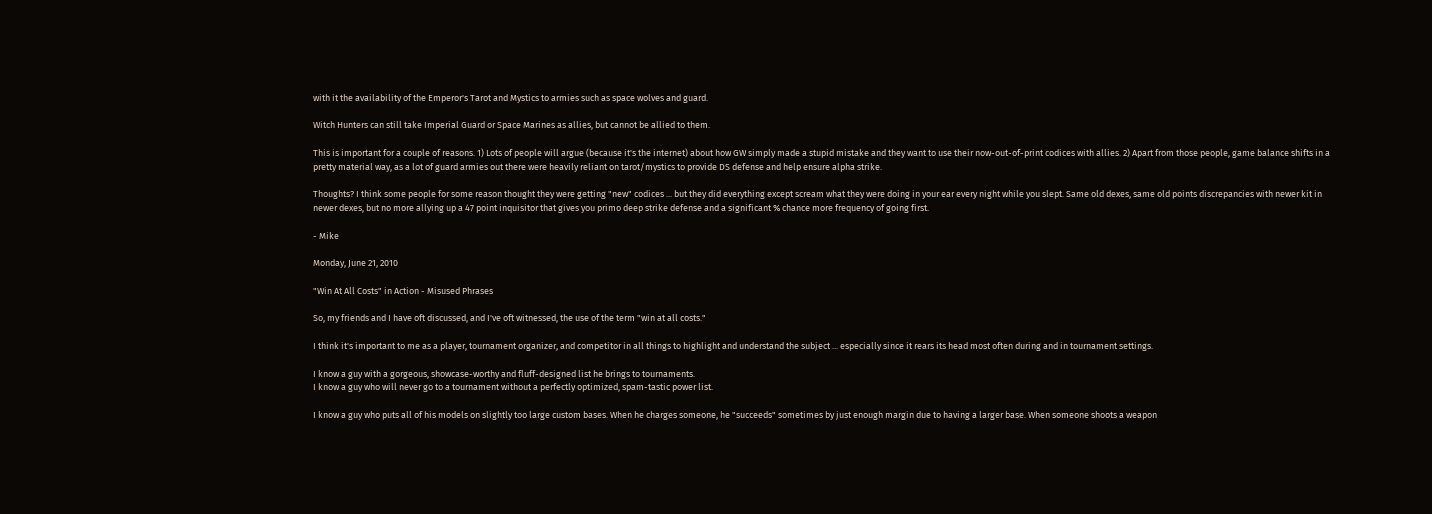with it the availability of the Emperor's Tarot and Mystics to armies such as space wolves and guard.

Witch Hunters can still take Imperial Guard or Space Marines as allies, but cannot be allied to them.

This is important for a couple of reasons. 1) Lots of people will argue (because it's the internet) about how GW simply made a stupid mistake and they want to use their now-out-of-print codices with allies. 2) Apart from those people, game balance shifts in a pretty material way, as a lot of guard armies out there were heavily reliant on tarot/mystics to provide DS defense and help ensure alpha strike.

Thoughts? I think some people for some reason thought they were getting "new" codices ... but they did everything except scream what they were doing in your ear every night while you slept. Same old dexes, same old points discrepancies with newer kit in newer dexes, but no more allying up a 47 point inquisitor that gives you primo deep strike defense and a significant % chance more frequency of going first.

- Mike

Monday, June 21, 2010

"Win At All Costs" in Action - Misused Phrases

So, my friends and I have oft discussed, and I've oft witnessed, the use of the term "win at all costs."

I think it's important to me as a player, tournament organizer, and competitor in all things to highlight and understand the subject ... especially since it rears its head most often during and in tournament settings.

I know a guy with a gorgeous, showcase-worthy and fluff-designed list he brings to tournaments.
I know a guy who will never go to a tournament without a perfectly optimized, spam-tastic power list.

I know a guy who puts all of his models on slightly too large custom bases. When he charges someone, he "succeeds" sometimes by just enough margin due to having a larger base. When someone shoots a weapon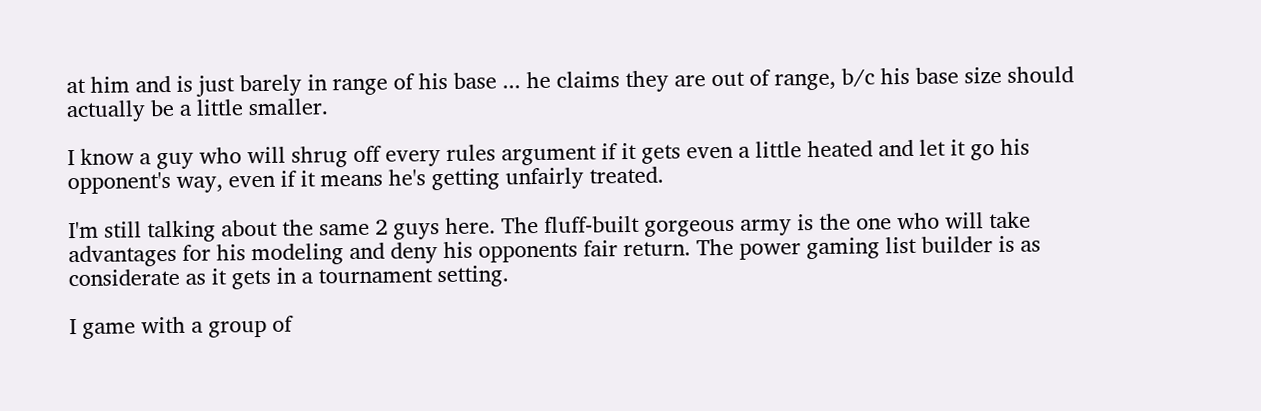at him and is just barely in range of his base ... he claims they are out of range, b/c his base size should actually be a little smaller.

I know a guy who will shrug off every rules argument if it gets even a little heated and let it go his opponent's way, even if it means he's getting unfairly treated.

I'm still talking about the same 2 guys here. The fluff-built gorgeous army is the one who will take advantages for his modeling and deny his opponents fair return. The power gaming list builder is as considerate as it gets in a tournament setting.

I game with a group of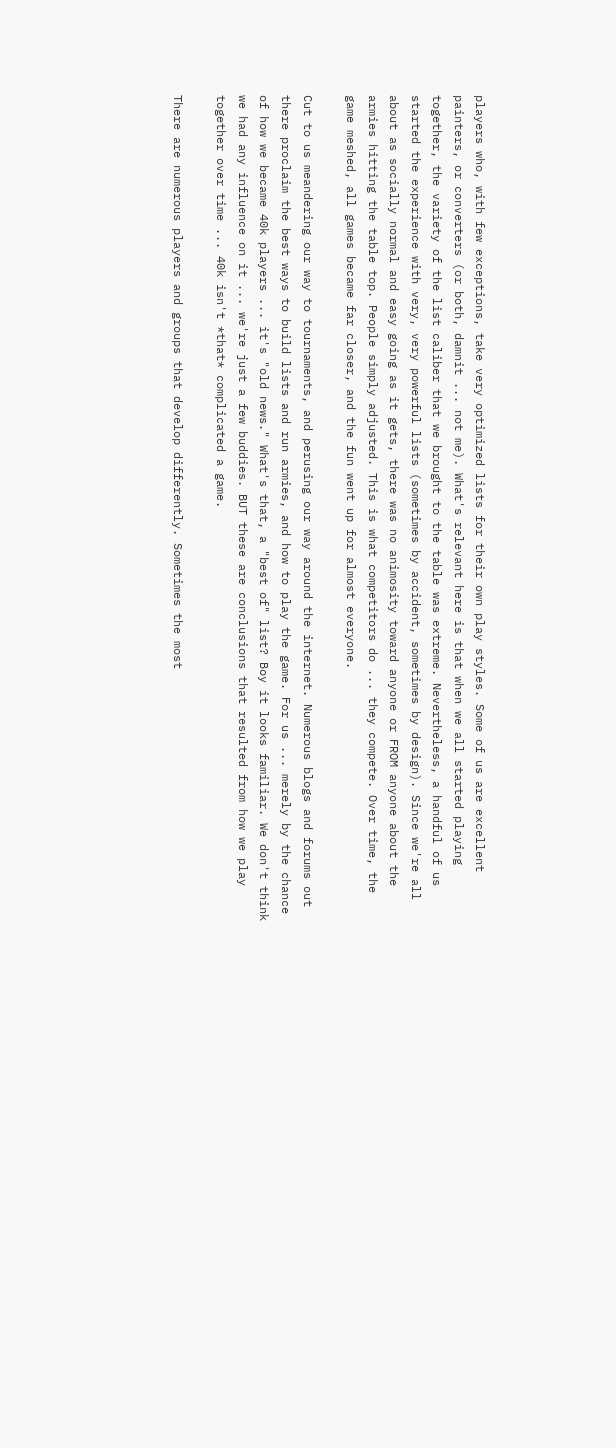players who, with few exceptions, take very optimized lists for their own play styles. Some of us are excellent painters, or converters (or both, damnit ... not me). What's relevant here is that when we all started playing together, the variety of the list caliber that we brought to the table was extreme. Nevertheless, a handful of us started the experience with very, very powerful lists (sometimes by accident, sometimes by design). Since we're all about as socially normal and easy going as it gets, there was no animosity toward anyone or FROM anyone about the armies hitting the table top. People simply adjusted. This is what competitors do ... they compete. Over time, the game meshed, all games became far closer, and the fun went up for almost everyone.

Cut to us meandering our way to tournaments, and perusing our way around the internet. Numerous blogs and forums out there proclaim the best ways to build lists and run armies, and how to play the game. For us ... merely by the chance of how we became 40k players ... it's "old news." What's that, a "best of" list? Boy it looks familiar. We don't think we had any influence on it ... we're just a few buddies. BUT these are conclusions that resulted from how we play together over time ... 40k isn't *that* complicated a game.

There are numerous players and groups that develop differently. Sometimes the most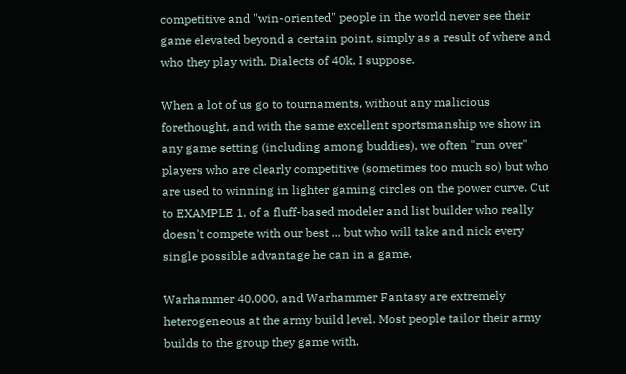competitive and "win-oriented" people in the world never see their game elevated beyond a certain point, simply as a result of where and who they play with. Dialects of 40k, I suppose.

When a lot of us go to tournaments, without any malicious forethought, and with the same excellent sportsmanship we show in any game setting (including among buddies), we often "run over" players who are clearly competitive (sometimes too much so) but who are used to winning in lighter gaming circles on the power curve. Cut to EXAMPLE 1, of a fluff-based modeler and list builder who really doesn't compete with our best ... but who will take and nick every single possible advantage he can in a game.

Warhammer 40,000, and Warhammer Fantasy are extremely heterogeneous at the army build level. Most people tailor their army builds to the group they game with.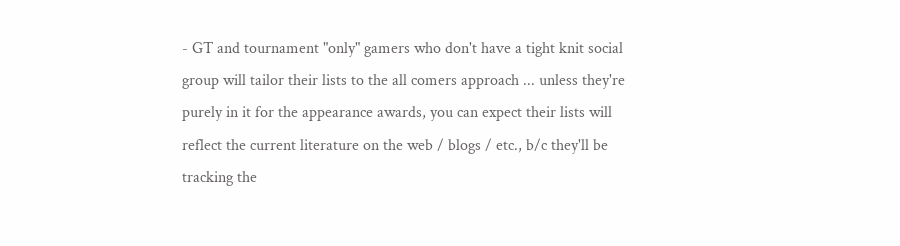- GT and tournament "only" gamers who don't have a tight knit social group will tailor their lists to the all comers approach ... unless they're purely in it for the appearance awards, you can expect their lists will reflect the current literature on the web / blogs / etc., b/c they'll be tracking the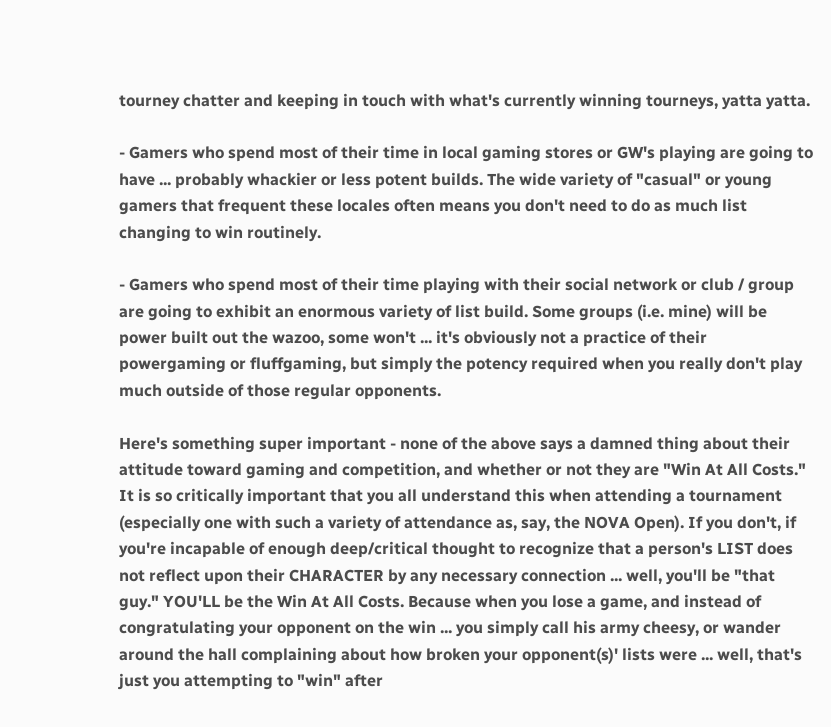tourney chatter and keeping in touch with what's currently winning tourneys, yatta yatta.

- Gamers who spend most of their time in local gaming stores or GW's playing are going to have ... probably whackier or less potent builds. The wide variety of "casual" or young gamers that frequent these locales often means you don't need to do as much list changing to win routinely.

- Gamers who spend most of their time playing with their social network or club / group are going to exhibit an enormous variety of list build. Some groups (i.e. mine) will be power built out the wazoo, some won't ... it's obviously not a practice of their powergaming or fluffgaming, but simply the potency required when you really don't play much outside of those regular opponents.

Here's something super important - none of the above says a damned thing about their attitude toward gaming and competition, and whether or not they are "Win At All Costs." It is so critically important that you all understand this when attending a tournament (especially one with such a variety of attendance as, say, the NOVA Open). If you don't, if you're incapable of enough deep/critical thought to recognize that a person's LIST does not reflect upon their CHARACTER by any necessary connection ... well, you'll be "that guy." YOU'LL be the Win At All Costs. Because when you lose a game, and instead of congratulating your opponent on the win ... you simply call his army cheesy, or wander around the hall complaining about how broken your opponent(s)' lists were ... well, that's just you attempting to "win" after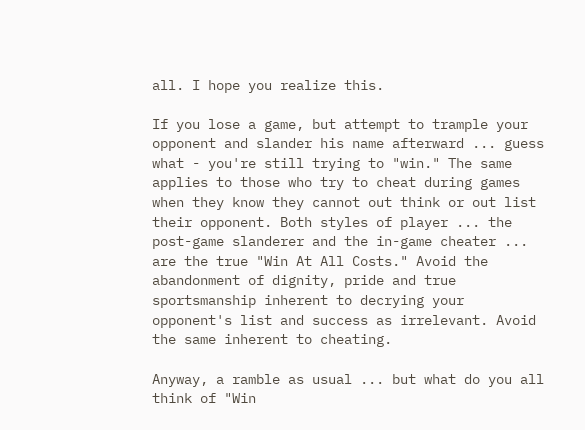all. I hope you realize this.

If you lose a game, but attempt to trample your opponent and slander his name afterward ... guess what - you're still trying to "win." The same applies to those who try to cheat during games when they know they cannot out think or out list their opponent. Both styles of player ... the post-game slanderer and the in-game cheater ... are the true "Win At All Costs." Avoid the abandonment of dignity, pride and true sportsmanship inherent to decrying your opponent's list and success as irrelevant. Avoid the same inherent to cheating.

Anyway, a ramble as usual ... but what do you all think of "Win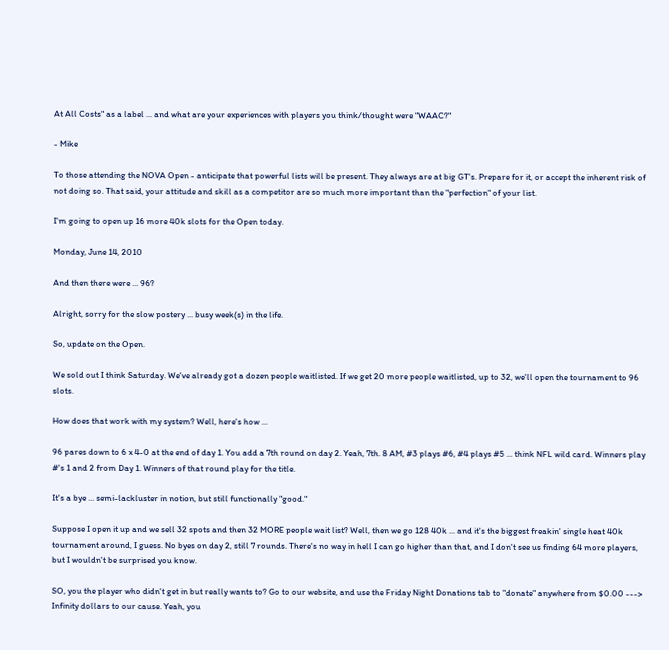At All Costs" as a label ... and what are your experiences with players you think/thought were "WAAC?"

- Mike

To those attending the NOVA Open - anticipate that powerful lists will be present. They always are at big GT's. Prepare for it, or accept the inherent risk of not doing so. That said, your attitude and skill as a competitor are so much more important than the "perfection" of your list.

I'm going to open up 16 more 40k slots for the Open today.

Monday, June 14, 2010

And then there were ... 96?

Alright, sorry for the slow postery ... busy week(s) in the life.

So, update on the Open.

We sold out I think Saturday. We've already got a dozen people waitlisted. If we get 20 more people waitlisted, up to 32, we'll open the tournament to 96 slots.

How does that work with my system? Well, here's how ...

96 pares down to 6 x 4-0 at the end of day 1. You add a 7th round on day 2. Yeah, 7th. 8 AM, #3 plays #6, #4 plays #5 ... think NFL wild card. Winners play #'s 1 and 2 from Day 1. Winners of that round play for the title.

It's a bye ... semi-lackluster in notion, but still functionally "good."

Suppose I open it up and we sell 32 spots and then 32 MORE people wait list? Well, then we go 128 40k ... and it's the biggest freakin' single heat 40k tournament around, I guess. No byes on day 2, still 7 rounds. There's no way in hell I can go higher than that, and I don't see us finding 64 more players, but I wouldn't be surprised you know.

SO, you the player who didn't get in but really wants to? Go to our website, and use the Friday Night Donations tab to "donate" anywhere from $0.00 ---> Infinity dollars to our cause. Yeah, you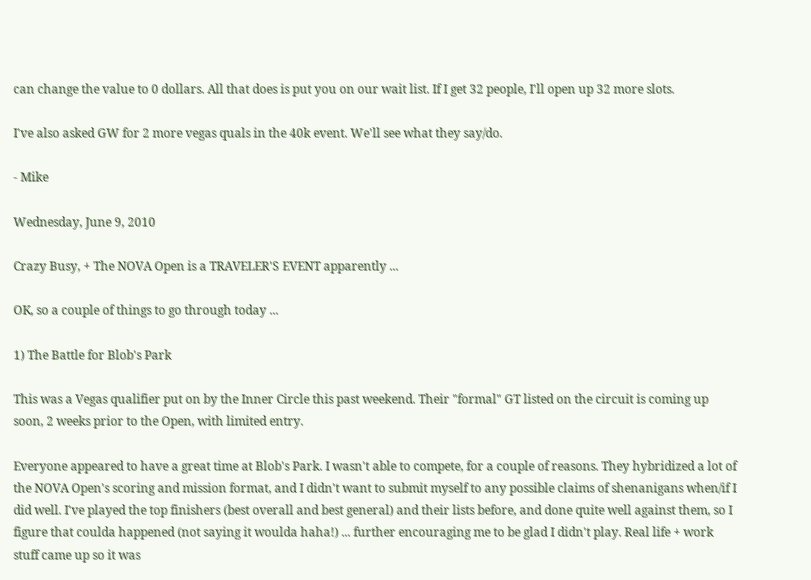can change the value to 0 dollars. All that does is put you on our wait list. If I get 32 people, I'll open up 32 more slots.

I've also asked GW for 2 more vegas quals in the 40k event. We'll see what they say/do.

- Mike

Wednesday, June 9, 2010

Crazy Busy, + The NOVA Open is a TRAVELER'S EVENT apparently ...

OK, so a couple of things to go through today ...

1) The Battle for Blob's Park

This was a Vegas qualifier put on by the Inner Circle this past weekend. Their "formal" GT listed on the circuit is coming up soon, 2 weeks prior to the Open, with limited entry.

Everyone appeared to have a great time at Blob's Park. I wasn't able to compete, for a couple of reasons. They hybridized a lot of the NOVA Open's scoring and mission format, and I didn't want to submit myself to any possible claims of shenanigans when/if I did well. I've played the top finishers (best overall and best general) and their lists before, and done quite well against them, so I figure that coulda happened (not saying it woulda haha!) ... further encouraging me to be glad I didn't play. Real life + work stuff came up so it was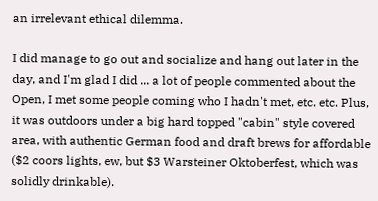an irrelevant ethical dilemma.

I did manage to go out and socialize and hang out later in the day, and I'm glad I did ... a lot of people commented about the Open, I met some people coming who I hadn't met, etc. etc. Plus, it was outdoors under a big hard topped "cabin" style covered area, with authentic German food and draft brews for affordable ($2 coors lights, ew, but $3 Warsteiner Oktoberfest, which was solidly drinkable).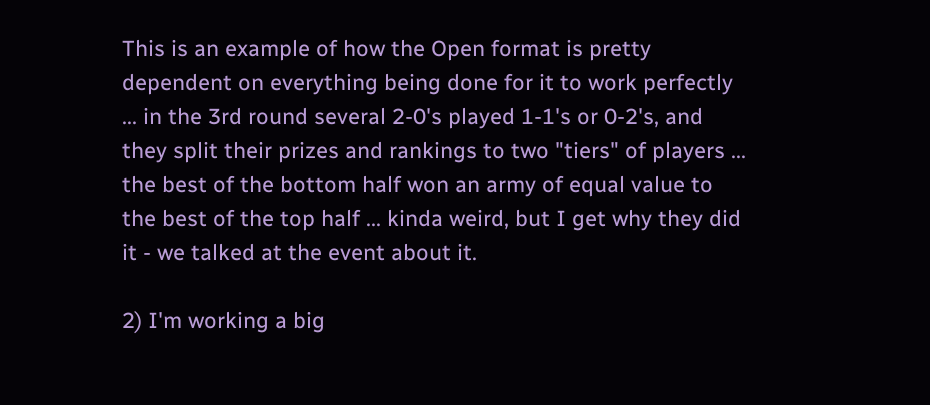This is an example of how the Open format is pretty dependent on everything being done for it to work perfectly ... in the 3rd round several 2-0's played 1-1's or 0-2's, and they split their prizes and rankings to two "tiers" of players ... the best of the bottom half won an army of equal value to the best of the top half ... kinda weird, but I get why they did it - we talked at the event about it.

2) I'm working a big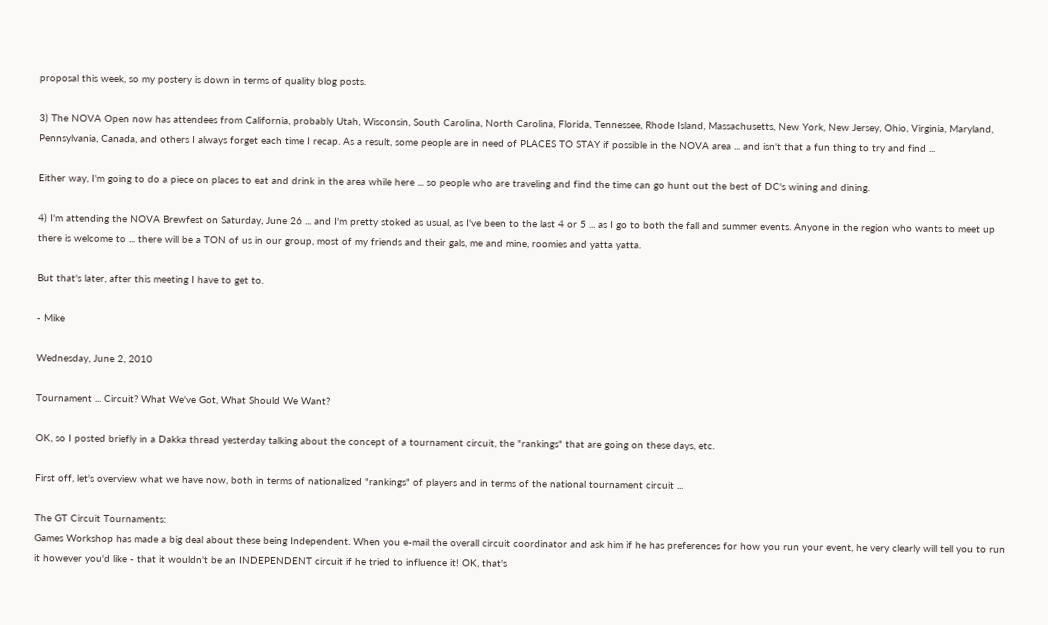proposal this week, so my postery is down in terms of quality blog posts.

3) The NOVA Open now has attendees from California, probably Utah, Wisconsin, South Carolina, North Carolina, Florida, Tennessee, Rhode Island, Massachusetts, New York, New Jersey, Ohio, Virginia, Maryland, Pennsylvania, Canada, and others I always forget each time I recap. As a result, some people are in need of PLACES TO STAY if possible in the NOVA area ... and isn't that a fun thing to try and find ...

Either way, I'm going to do a piece on places to eat and drink in the area while here ... so people who are traveling and find the time can go hunt out the best of DC's wining and dining.

4) I'm attending the NOVA Brewfest on Saturday, June 26 ... and I'm pretty stoked as usual, as I've been to the last 4 or 5 ... as I go to both the fall and summer events. Anyone in the region who wants to meet up there is welcome to ... there will be a TON of us in our group, most of my friends and their gals, me and mine, roomies and yatta yatta.

But that's later, after this meeting I have to get to.

- Mike

Wednesday, June 2, 2010

Tournament ... Circuit? What We've Got, What Should We Want?

OK, so I posted briefly in a Dakka thread yesterday talking about the concept of a tournament circuit, the "rankings" that are going on these days, etc.

First off, let's overview what we have now, both in terms of nationalized "rankings" of players and in terms of the national tournament circuit ...

The GT Circuit Tournaments:
Games Workshop has made a big deal about these being Independent. When you e-mail the overall circuit coordinator and ask him if he has preferences for how you run your event, he very clearly will tell you to run it however you'd like - that it wouldn't be an INDEPENDENT circuit if he tried to influence it! OK, that's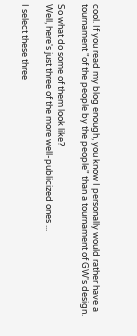cool. If you read my blog enough, you know I personally would rather have a tournament "of the people by the people" than a tournament of GW's design.

So what do some of them look like?
Well, here's just three of the more well-publicized ones ...

I select these three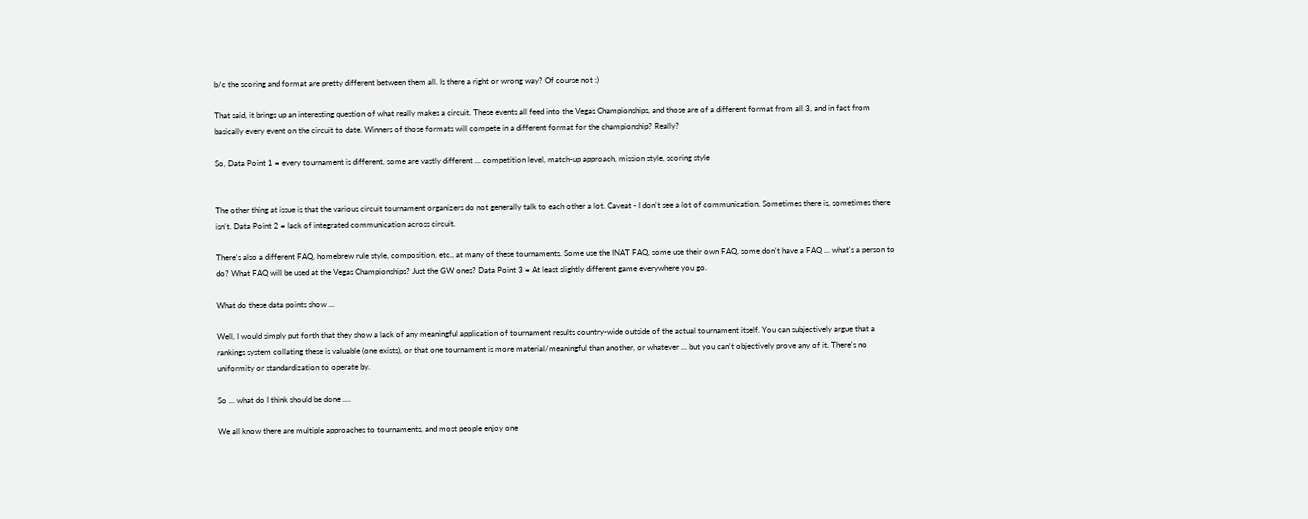b/c the scoring and format are pretty different between them all. Is there a right or wrong way? Of course not :)

That said, it brings up an interesting question of what really makes a circuit. These events all feed into the Vegas Championships, and those are of a different format from all 3, and in fact from basically every event on the circuit to date. Winners of those formats will compete in a different format for the championship? Really?

So, Data Point 1 = every tournament is different, some are vastly different ... competition level, match-up approach, mission style, scoring style


The other thing at issue is that the various circuit tournament organizers do not generally talk to each other a lot. Caveat - I don't see a lot of communication. Sometimes there is, sometimes there isn't. Data Point 2 = lack of integrated communication across circuit.

There's also a different FAQ, homebrew rule style, composition, etc., at many of these tournaments. Some use the INAT FAQ, some use their own FAQ, some don't have a FAQ ... what's a person to do? What FAQ will be used at the Vegas Championships? Just the GW ones? Data Point 3 = At least slightly different game everywhere you go.

What do these data points show ...

Well, I would simply put forth that they show a lack of any meaningful application of tournament results country-wide outside of the actual tournament itself. You can subjectively argue that a rankings system collating these is valuable (one exists), or that one tournament is more material/meaningful than another, or whatever ... but you can't objectively prove any of it. There's no uniformity or standardization to operate by.

So ... what do I think should be done ....

We all know there are multiple approaches to tournaments, and most people enjoy one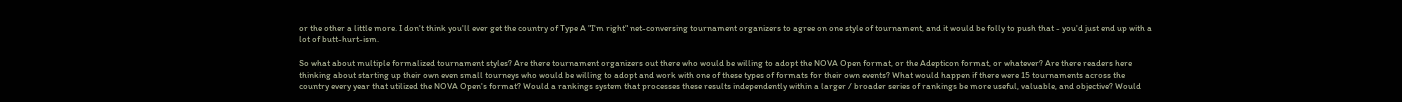or the other a little more. I don't think you'll ever get the country of Type A "I'm right" net-conversing tournament organizers to agree on one style of tournament, and it would be folly to push that - you'd just end up with a lot of butt-hurt-ism.

So what about multiple formalized tournament styles? Are there tournament organizers out there who would be willing to adopt the NOVA Open format, or the Adepticon format, or whatever? Are there readers here thinking about starting up their own even small tourneys who would be willing to adopt and work with one of these types of formats for their own events? What would happen if there were 15 tournaments across the country every year that utilized the NOVA Open's format? Would a rankings system that processes these results independently within a larger / broader series of rankings be more useful, valuable, and objective? Would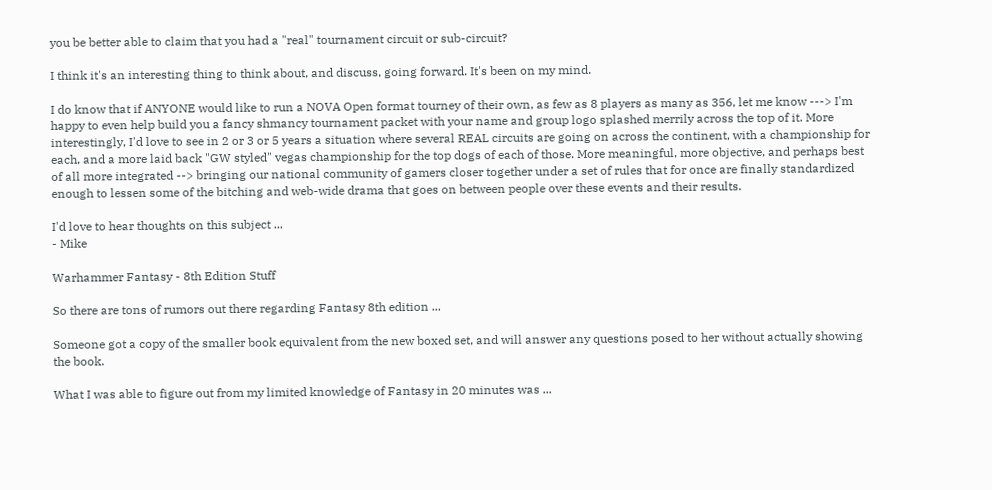you be better able to claim that you had a "real" tournament circuit or sub-circuit?

I think it's an interesting thing to think about, and discuss, going forward. It's been on my mind.

I do know that if ANYONE would like to run a NOVA Open format tourney of their own, as few as 8 players as many as 356, let me know ---> I'm happy to even help build you a fancy shmancy tournament packet with your name and group logo splashed merrily across the top of it. More interestingly, I'd love to see in 2 or 3 or 5 years a situation where several REAL circuits are going on across the continent, with a championship for each, and a more laid back "GW styled" vegas championship for the top dogs of each of those. More meaningful, more objective, and perhaps best of all more integrated --> bringing our national community of gamers closer together under a set of rules that for once are finally standardized enough to lessen some of the bitching and web-wide drama that goes on between people over these events and their results.

I'd love to hear thoughts on this subject ...
- Mike

Warhammer Fantasy - 8th Edition Stuff

So there are tons of rumors out there regarding Fantasy 8th edition ...

Someone got a copy of the smaller book equivalent from the new boxed set, and will answer any questions posed to her without actually showing the book.

What I was able to figure out from my limited knowledge of Fantasy in 20 minutes was ...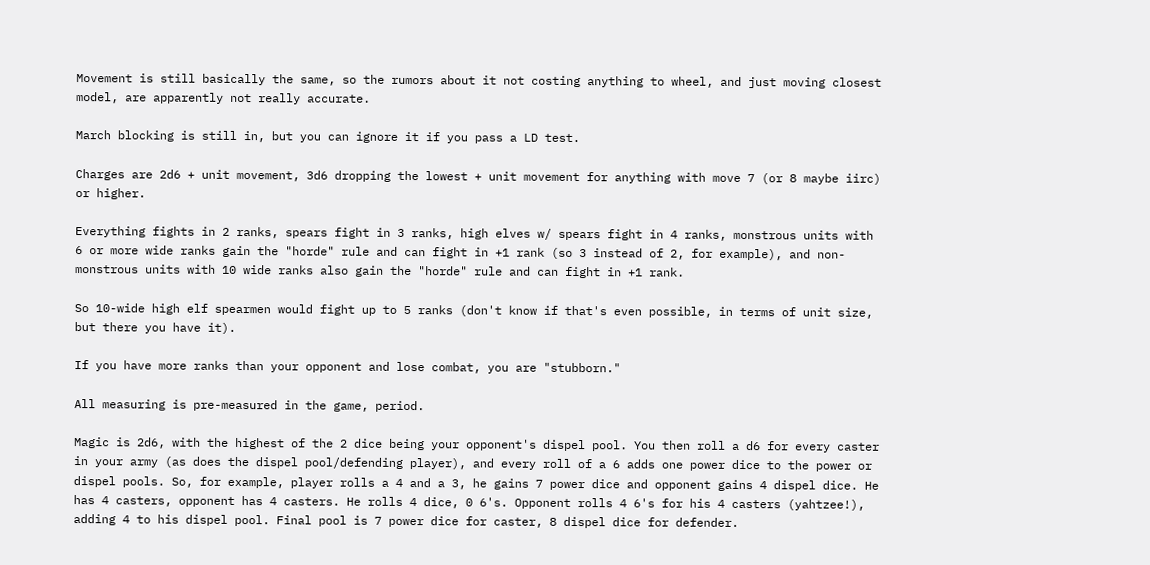Movement is still basically the same, so the rumors about it not costing anything to wheel, and just moving closest model, are apparently not really accurate.

March blocking is still in, but you can ignore it if you pass a LD test.

Charges are 2d6 + unit movement, 3d6 dropping the lowest + unit movement for anything with move 7 (or 8 maybe iirc) or higher.

Everything fights in 2 ranks, spears fight in 3 ranks, high elves w/ spears fight in 4 ranks, monstrous units with 6 or more wide ranks gain the "horde" rule and can fight in +1 rank (so 3 instead of 2, for example), and non-monstrous units with 10 wide ranks also gain the "horde" rule and can fight in +1 rank.

So 10-wide high elf spearmen would fight up to 5 ranks (don't know if that's even possible, in terms of unit size, but there you have it).

If you have more ranks than your opponent and lose combat, you are "stubborn."

All measuring is pre-measured in the game, period.

Magic is 2d6, with the highest of the 2 dice being your opponent's dispel pool. You then roll a d6 for every caster in your army (as does the dispel pool/defending player), and every roll of a 6 adds one power dice to the power or dispel pools. So, for example, player rolls a 4 and a 3, he gains 7 power dice and opponent gains 4 dispel dice. He has 4 casters, opponent has 4 casters. He rolls 4 dice, 0 6's. Opponent rolls 4 6's for his 4 casters (yahtzee!), adding 4 to his dispel pool. Final pool is 7 power dice for caster, 8 dispel dice for defender.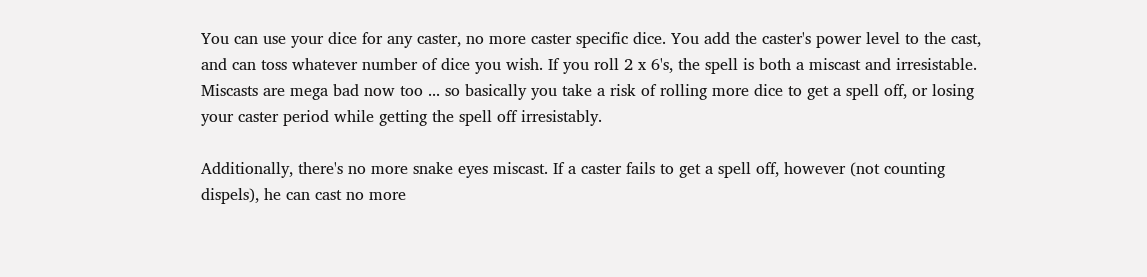You can use your dice for any caster, no more caster specific dice. You add the caster's power level to the cast, and can toss whatever number of dice you wish. If you roll 2 x 6's, the spell is both a miscast and irresistable. Miscasts are mega bad now too ... so basically you take a risk of rolling more dice to get a spell off, or losing your caster period while getting the spell off irresistably.

Additionally, there's no more snake eyes miscast. If a caster fails to get a spell off, however (not counting dispels), he can cast no more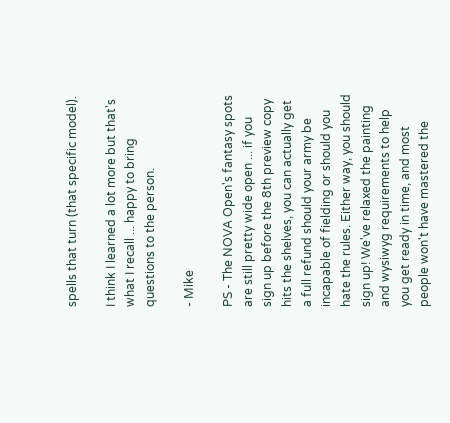spells that turn (that specific model).

I think I learned a lot more but that's what I recall ... happy to bring questions to the person.

- Mike

PS - The NOVA Open's fantasy spots are still pretty wide open ... if you sign up before the 8th preview copy hits the shelves, you can actually get a full refund should your army be incapable of fielding or should you hate the rules. Either way, you should sign up! We've relaxed the painting and wysiwyg requirements to help you get ready in time, and most people won't have mastered the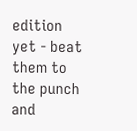edition yet - beat them to the punch and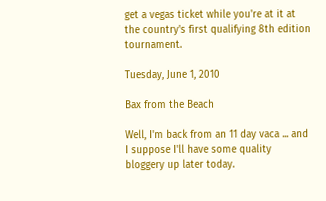get a vegas ticket while you're at it at the country's first qualifying 8th edition tournament.

Tuesday, June 1, 2010

Bax from the Beach

Well, I'm back from an 11 day vaca ... and I suppose I'll have some quality bloggery up later today.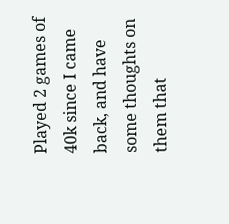Played 2 games of 40k since I came back, and have some thoughts on them that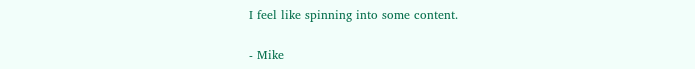I feel like spinning into some content.

- Mike